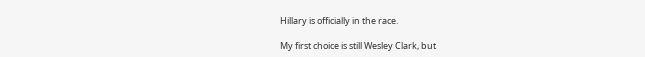Hillary is officially in the race.

My first choice is still Wesley Clark, but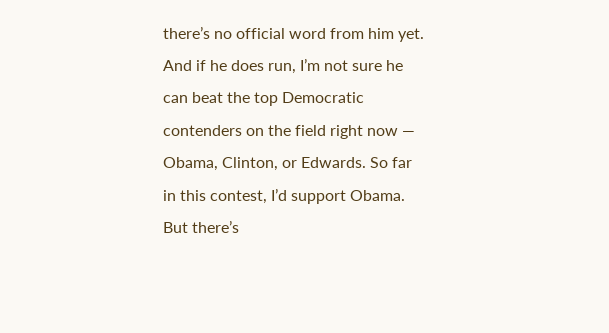there’s no official word from him yet. And if he does run, I’m not sure he can beat the top Democratic contenders on the field right now — Obama, Clinton, or Edwards. So far in this contest, I’d support Obama. But there’s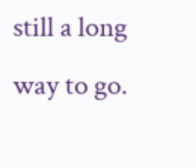still a long way to go.